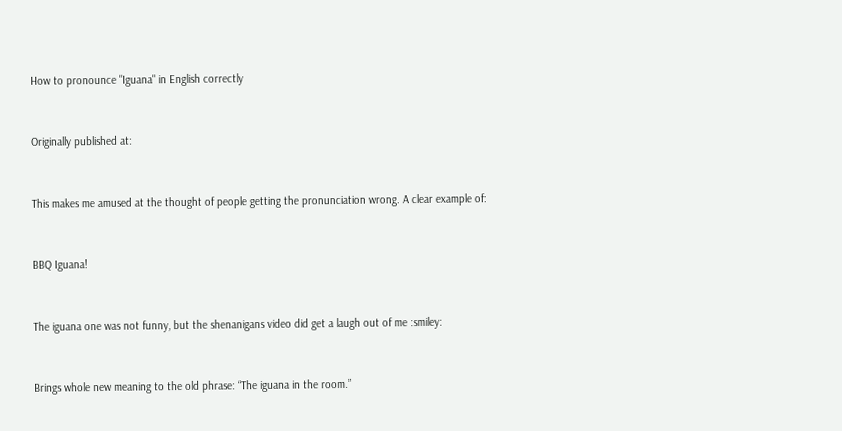How to pronounce "Iguana" in English correctly


Originally published at:


This makes me amused at the thought of people getting the pronunciation wrong. A clear example of:


BBQ Iguana!


The iguana one was not funny, but the shenanigans video did get a laugh out of me :smiley:


Brings whole new meaning to the old phrase: “The iguana in the room.”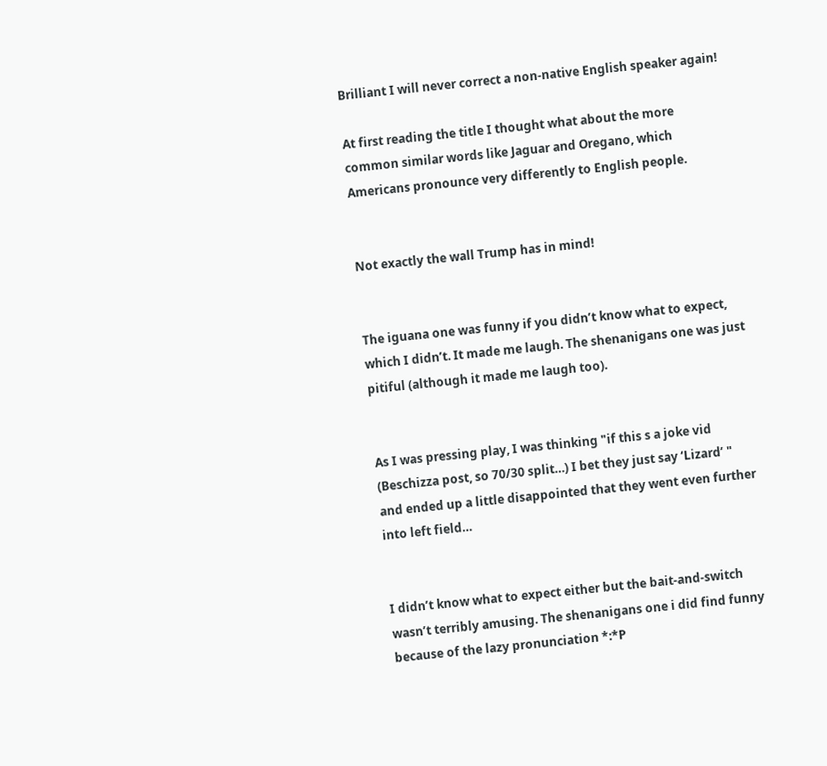Brilliant I will never correct a non-native English speaker again!

At first reading the title I thought what about the more common similar words like Jaguar and Oregano, which Americans pronounce very differently to English people.


Not exactly the wall Trump has in mind!


The iguana one was funny if you didn’t know what to expect, which I didn’t. It made me laugh. The shenanigans one was just pitiful (although it made me laugh too).


As I was pressing play, I was thinking "if this s a joke vid (Beschizza post, so 70/30 split…) I bet they just say ‘Lizard’ " and ended up a little disappointed that they went even further into left field…


I didn’t know what to expect either but the bait-and-switch wasn’t terribly amusing. The shenanigans one i did find funny because of the lazy pronunciation *:*P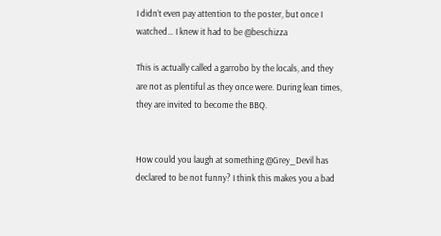I didn’t even pay attention to the poster, but once I watched… I knew it had to be @beschizza

This is actually called a garrobo by the locals, and they are not as plentiful as they once were. During lean times, they are invited to become the BBQ.


How could you laugh at something @Grey_Devil has declared to be not funny? I think this makes you a bad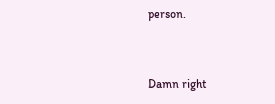person.


Damn right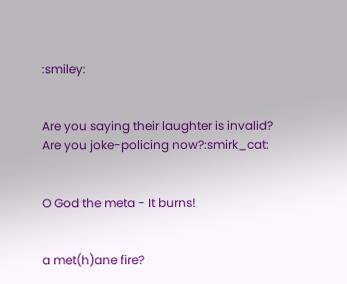:smiley:


Are you saying their laughter is invalid? Are you joke-policing now?:smirk_cat:


O God the meta - It burns!


a met(h)ane fire?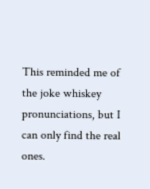This reminded me of the joke whiskey pronunciations, but I can only find the real ones.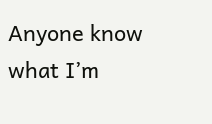Anyone know what I’m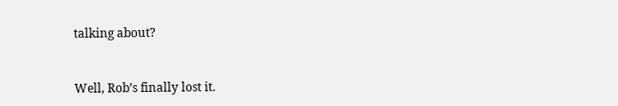talking about?


Well, Rob’s finally lost it.